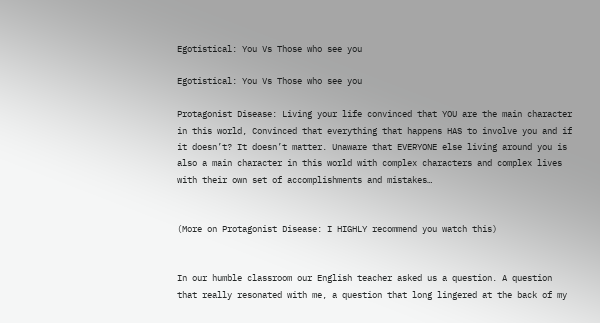Egotistical: You Vs Those who see you

Egotistical: You Vs Those who see you

Protagonist Disease: Living your life convinced that YOU are the main character in this world, Convinced that everything that happens HAS to involve you and if it doesn’t? It doesn’t matter. Unaware that EVERYONE else living around you is also a main character in this world with complex characters and complex lives with their own set of accomplishments and mistakes…


(More on Protagonist Disease: I HIGHLY recommend you watch this)


In our humble classroom our English teacher asked us a question. A question that really resonated with me, a question that long lingered at the back of my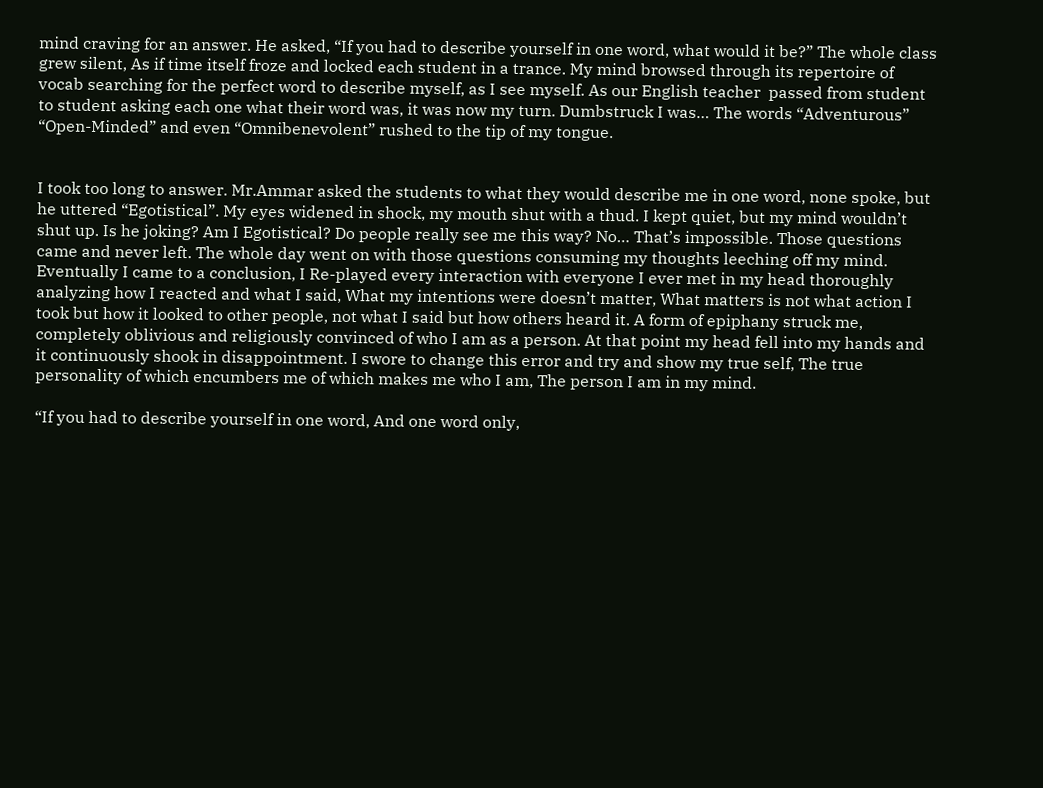mind craving for an answer. He asked, “If you had to describe yourself in one word, what would it be?” The whole class grew silent, As if time itself froze and locked each student in a trance. My mind browsed through its repertoire of vocab searching for the perfect word to describe myself, as I see myself. As our English teacher  passed from student to student asking each one what their word was, it was now my turn. Dumbstruck I was… The words “Adventurous” “Open-Minded” and even “Omnibenevolent” rushed to the tip of my tongue.


I took too long to answer. Mr.Ammar asked the students to what they would describe me in one word, none spoke, but he uttered “Egotistical”. My eyes widened in shock, my mouth shut with a thud. I kept quiet, but my mind wouldn’t shut up. Is he joking? Am I Egotistical? Do people really see me this way? No… That’s impossible. Those questions came and never left. The whole day went on with those questions consuming my thoughts leeching off my mind. Eventually I came to a conclusion, I Re-played every interaction with everyone I ever met in my head thoroughly analyzing how I reacted and what I said, What my intentions were doesn’t matter, What matters is not what action I took but how it looked to other people, not what I said but how others heard it. A form of epiphany struck me, completely oblivious and religiously convinced of who I am as a person. At that point my head fell into my hands and it continuously shook in disappointment. I swore to change this error and try and show my true self, The true personality of which encumbers me of which makes me who I am, The person I am in my mind.

“If you had to describe yourself in one word, And one word only,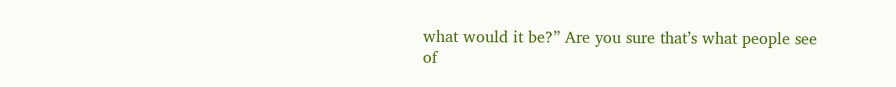what would it be?” Are you sure that’s what people see of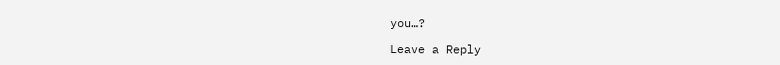you…?

Leave a Reply